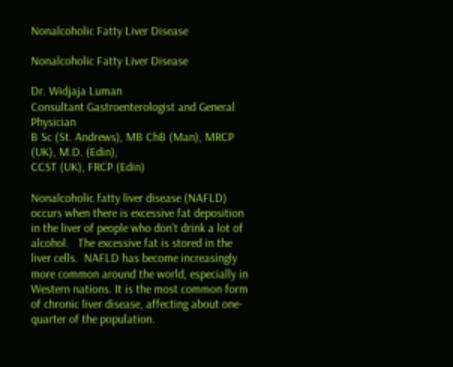Nonalcoholic Fatty Liver Disease

Nonalcoholic Fatty Liver Disease

Dr. Widjaja Luman
Consultant Gastroenterologist and General Physician
B Sc (St. Andrews), MB ChB (Man), MRCP (UK), M.D. (Edin),
CCST (UK), FRCP (Edin)

Nonalcoholic fatty liver disease (NAFLD) occurs when there is excessive fat deposition in the liver of people who don’t drink a lot of alcohol.   The excessive fat is stored in the liver cells.  NAFLD has become increasingly more common around the world, especially in Western nations. It is the most common form of chronic liver disease, affecting about one-quarter of the population.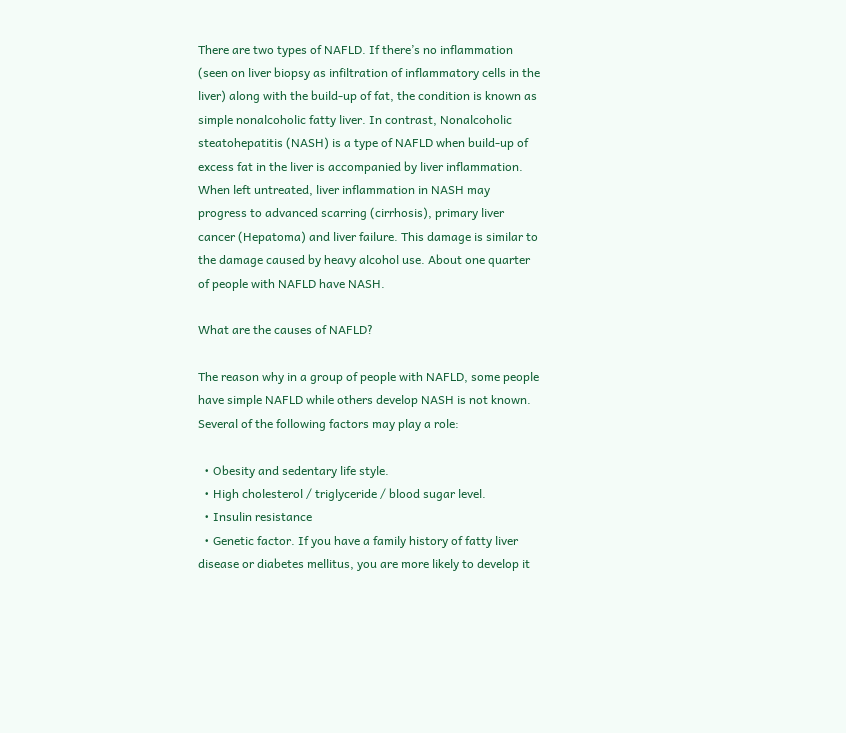There are two types of NAFLD. If there’s no inflammation (seen on liver biopsy as infiltration of inflammatory cells in the liver) along with the build-up of fat, the condition is known as simple nonalcoholic fatty liver. In contrast, Nonalcoholic steatohepatitis (NASH) is a type of NAFLD when build-up of excess fat in the liver is accompanied by liver inflammation. When left untreated, liver inflammation in NASH may progress to advanced scarring (cirrhosis), primary liver cancer (Hepatoma) and liver failure. This damage is similar to the damage caused by heavy alcohol use. About one quarter of people with NAFLD have NASH.

What are the causes of NAFLD?

The reason why in a group of people with NAFLD, some people have simple NAFLD while others develop NASH is not known.   Several of the following factors may play a role:

  • Obesity and sedentary life style.
  • High cholesterol / triglyceride / blood sugar level.
  • Insulin resistance
  • Genetic factor. If you have a family history of fatty liver disease or diabetes mellitus, you are more likely to develop it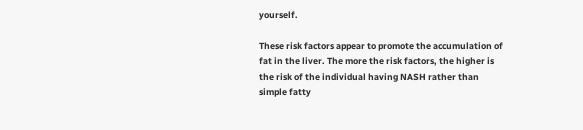yourself.

These risk factors appear to promote the accumulation of fat in the liver. The more the risk factors, the higher is the risk of the individual having NASH rather than simple fatty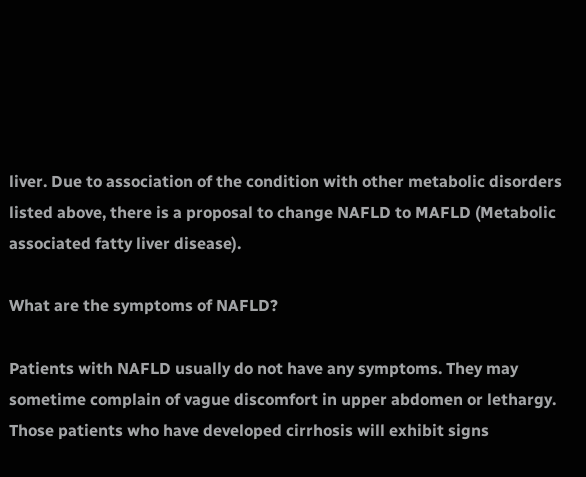liver. Due to association of the condition with other metabolic disorders listed above, there is a proposal to change NAFLD to MAFLD (Metabolic associated fatty liver disease).

What are the symptoms of NAFLD?

Patients with NAFLD usually do not have any symptoms. They may sometime complain of vague discomfort in upper abdomen or lethargy.   Those patients who have developed cirrhosis will exhibit signs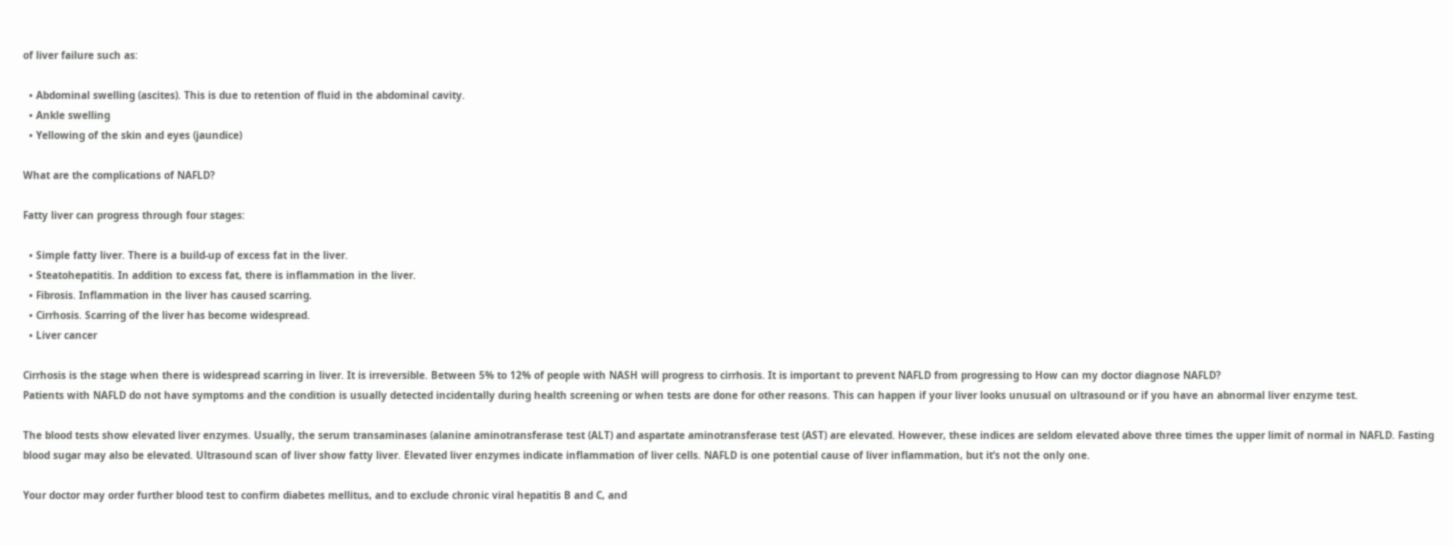of liver failure such as:

  • Abdominal swelling (ascites). This is due to retention of fluid in the abdominal cavity.
  • Ankle swelling
  • Yellowing of the skin and eyes (jaundice)

What are the complications of NAFLD?

Fatty liver can progress through four stages:

  • Simple fatty liver. There is a build-up of excess fat in the liver.
  • Steatohepatitis. In addition to excess fat, there is inflammation in the liver.
  • Fibrosis. Inflammation in the liver has caused scarring.
  • Cirrhosis. Scarring of the liver has become widespread.
  • Liver cancer

Cirrhosis is the stage when there is widespread scarring in liver. It is irreversible. Between 5% to 12% of people with NASH will progress to cirrhosis. It is important to prevent NAFLD from progressing to How can my doctor diagnose NAFLD?
Patients with NAFLD do not have symptoms and the condition is usually detected incidentally during health screening or when tests are done for other reasons. This can happen if your liver looks unusual on ultrasound or if you have an abnormal liver enzyme test.

The blood tests show elevated liver enzymes. Usually, the serum transaminases (alanine aminotransferase test (ALT) and aspartate aminotransferase test (AST) are elevated. However, these indices are seldom elevated above three times the upper limit of normal in NAFLD. Fasting blood sugar may also be elevated. Ultrasound scan of liver show fatty liver. Elevated liver enzymes indicate inflammation of liver cells. NAFLD is one potential cause of liver inflammation, but it’s not the only one.

Your doctor may order further blood test to confirm diabetes mellitus, and to exclude chronic viral hepatitis B and C, and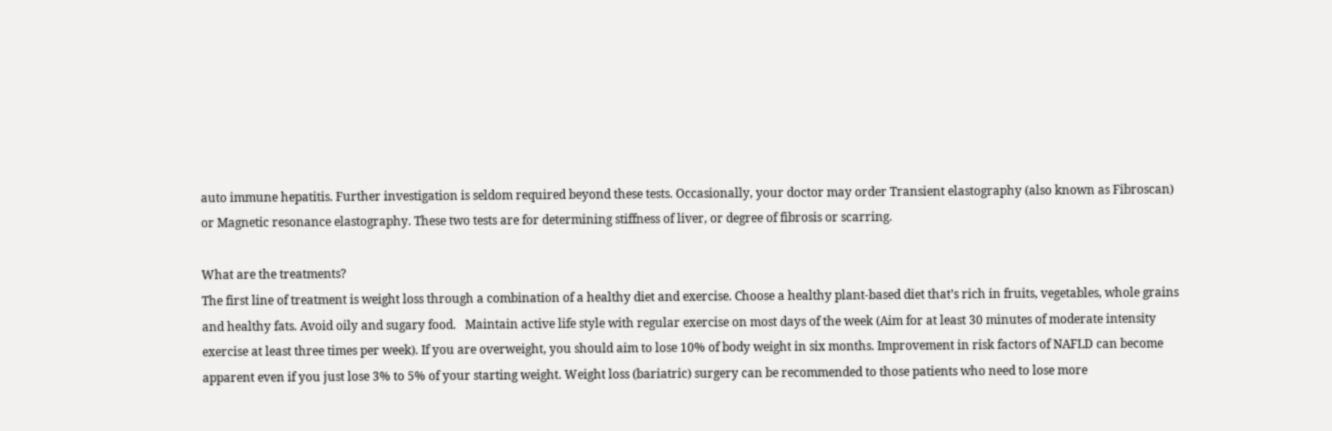auto immune hepatitis. Further investigation is seldom required beyond these tests. Occasionally, your doctor may order Transient elastography (also known as Fibroscan) or Magnetic resonance elastography. These two tests are for determining stiffness of liver, or degree of fibrosis or scarring.

What are the treatments?
The first line of treatment is weight loss through a combination of a healthy diet and exercise. Choose a healthy plant-based diet that’s rich in fruits, vegetables, whole grains and healthy fats. Avoid oily and sugary food.   Maintain active life style with regular exercise on most days of the week (Aim for at least 30 minutes of moderate intensity exercise at least three times per week). If you are overweight, you should aim to lose 10% of body weight in six months. Improvement in risk factors of NAFLD can become apparent even if you just lose 3% to 5% of your starting weight. Weight loss (bariatric) surgery can be recommended to those patients who need to lose more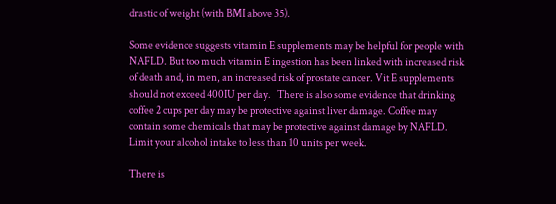drastic of weight (with BMI above 35).

Some evidence suggests vitamin E supplements may be helpful for people with NAFLD. But too much vitamin E ingestion has been linked with increased risk of death and, in men, an increased risk of prostate cancer. Vit E supplements should not exceed 400IU per day.   There is also some evidence that drinking coffee 2 cups per day may be protective against liver damage. Coffee may contain some chemicals that may be protective against damage by NAFLD. Limit your alcohol intake to less than 10 units per week.

There is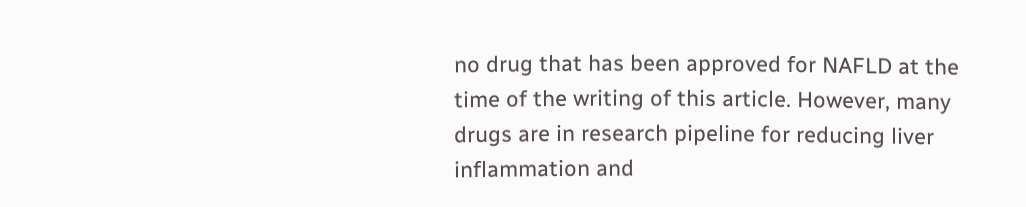no drug that has been approved for NAFLD at the time of the writing of this article. However, many drugs are in research pipeline for reducing liver inflammation and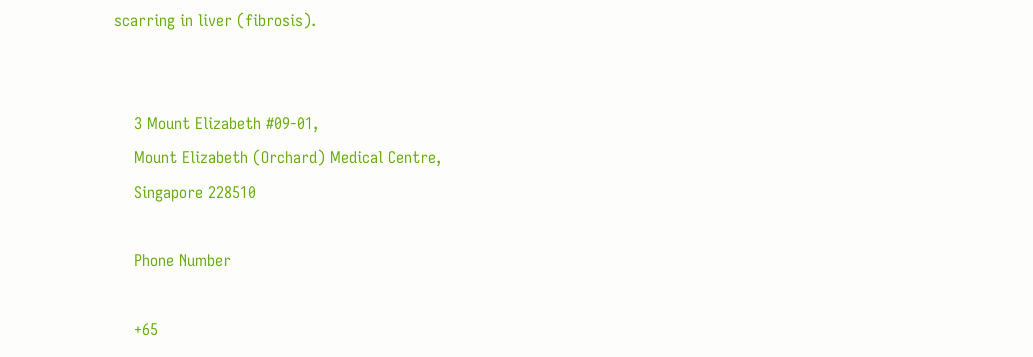scarring in liver (fibrosis).


    3 Mount Elizabeth #09-01,
    Mount Elizabeth (Orchard) Medical Centre,
    Singapore 228510

    Phone Number

    +65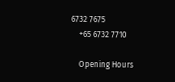6732 7675
    +65 6732 7710

    Opening Hours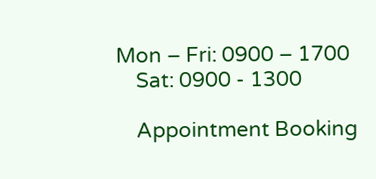Mon – Fri: 0900 – 1700
    Sat: 0900 - 1300

    Appointment Booking